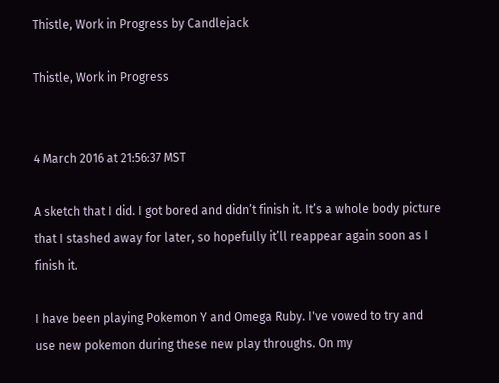Thistle, Work in Progress by Candlejack

Thistle, Work in Progress


4 March 2016 at 21:56:37 MST

A sketch that I did. I got bored and didn’t finish it. It’s a whole body picture that I stashed away for later, so hopefully it’ll reappear again soon as I finish it.

I have been playing Pokemon Y and Omega Ruby. I've vowed to try and use new pokemon during these new play throughs. On my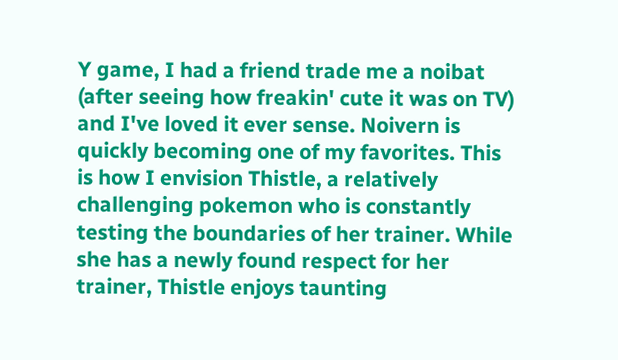Y game, I had a friend trade me a noibat (after seeing how freakin' cute it was on TV) and I've loved it ever sense. Noivern is quickly becoming one of my favorites. This is how I envision Thistle, a relatively challenging pokemon who is constantly testing the boundaries of her trainer. While she has a newly found respect for her trainer, Thistle enjoys taunting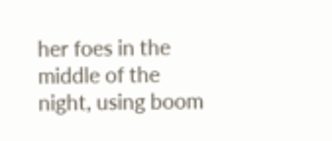her foes in the middle of the night, using boom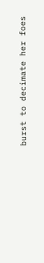burst to decimate her foes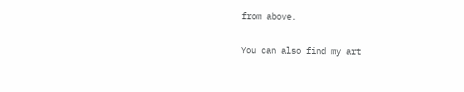from above.

You can also find my art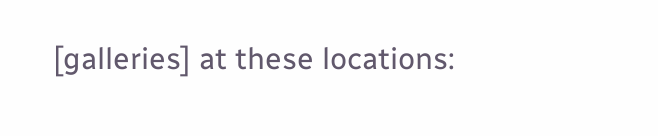[galleries] at these locations: